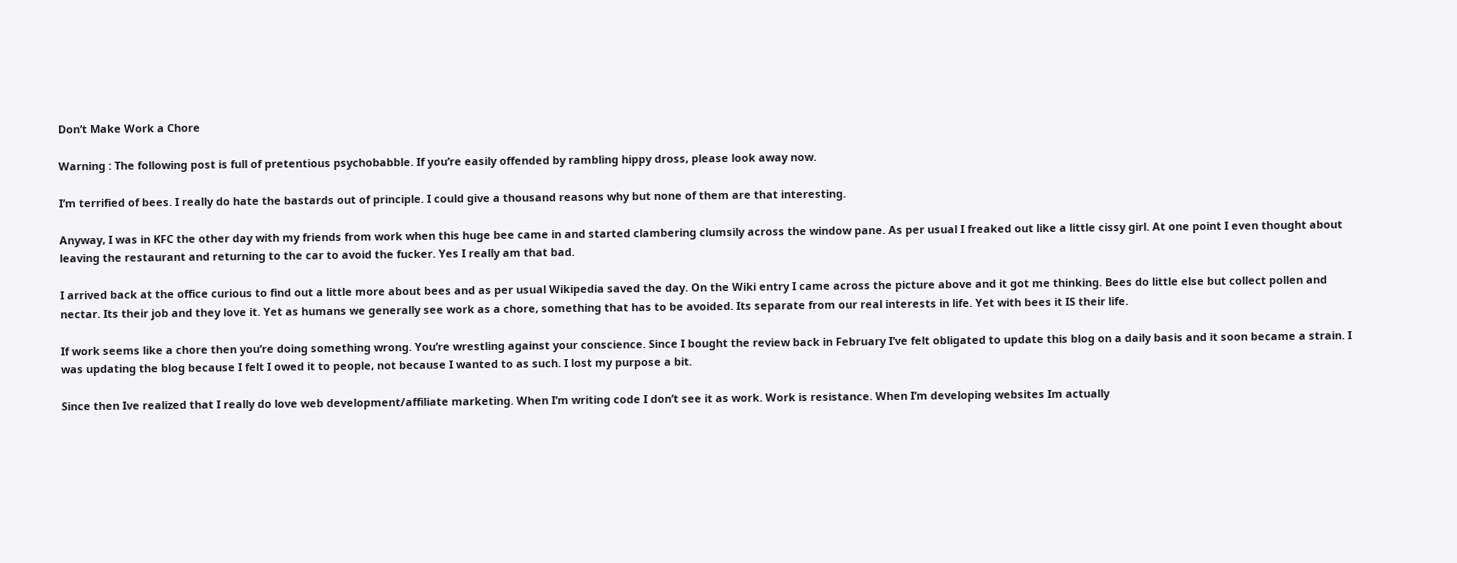Don’t Make Work a Chore

Warning : The following post is full of pretentious psychobabble. If you’re easily offended by rambling hippy dross, please look away now.

I’m terrified of bees. I really do hate the bastards out of principle. I could give a thousand reasons why but none of them are that interesting.

Anyway, I was in KFC the other day with my friends from work when this huge bee came in and started clambering clumsily across the window pane. As per usual I freaked out like a little cissy girl. At one point I even thought about leaving the restaurant and returning to the car to avoid the fucker. Yes I really am that bad.

I arrived back at the office curious to find out a little more about bees and as per usual Wikipedia saved the day. On the Wiki entry I came across the picture above and it got me thinking. Bees do little else but collect pollen and nectar. Its their job and they love it. Yet as humans we generally see work as a chore, something that has to be avoided. Its separate from our real interests in life. Yet with bees it IS their life.

If work seems like a chore then you’re doing something wrong. You’re wrestling against your conscience. Since I bought the review back in February I’ve felt obligated to update this blog on a daily basis and it soon became a strain. I was updating the blog because I felt I owed it to people, not because I wanted to as such. I lost my purpose a bit.

Since then Ive realized that I really do love web development/affiliate marketing. When I’m writing code I don’t see it as work. Work is resistance. When I’m developing websites Im actually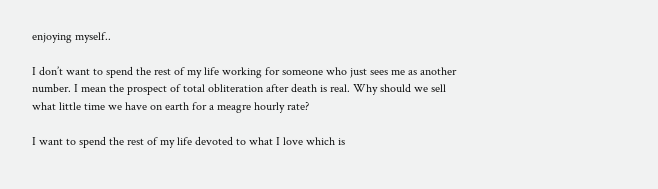enjoying myself..

I don’t want to spend the rest of my life working for someone who just sees me as another number. I mean the prospect of total obliteration after death is real. Why should we sell what little time we have on earth for a meagre hourly rate?

I want to spend the rest of my life devoted to what I love which is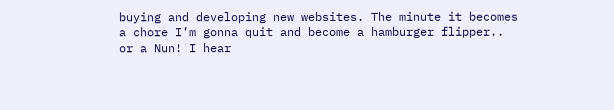buying and developing new websites. The minute it becomes a chore I’m gonna quit and become a hamburger flipper.. or a Nun! I hear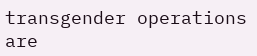transgender operations are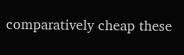comparatively cheap these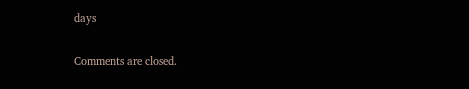days

Comments are closed.